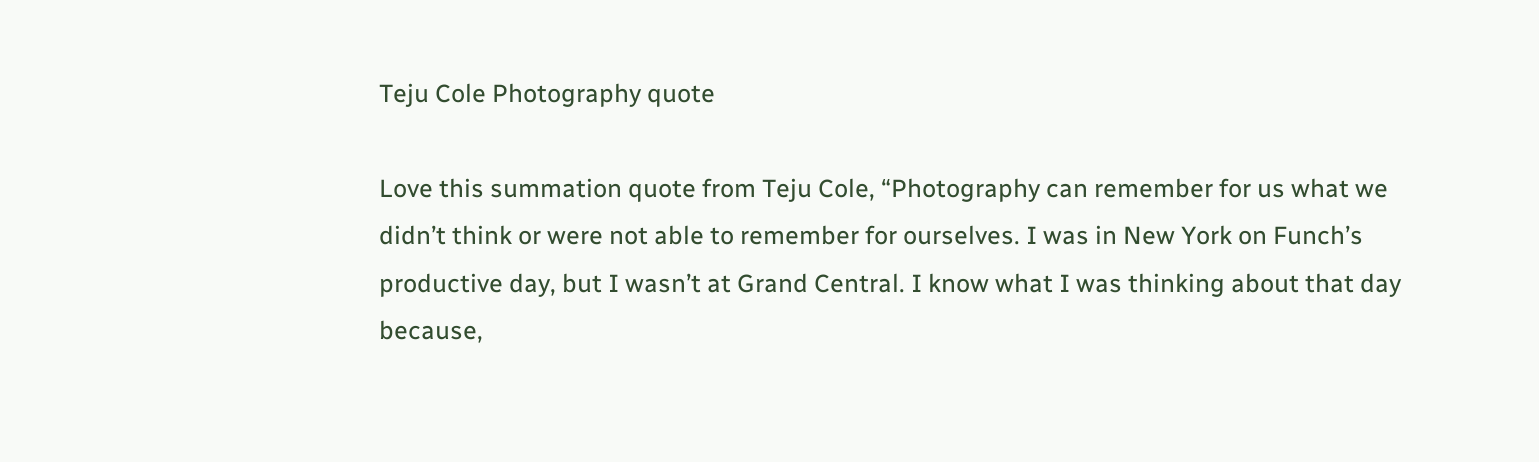Teju Cole Photography quote

Love this summation quote from Teju Cole, “Photography can remember for us what we didn’t think or were not able to remember for ourselves. I was in New York on Funch’s productive day, but I wasn’t at Grand Central. I know what I was thinking about that day because,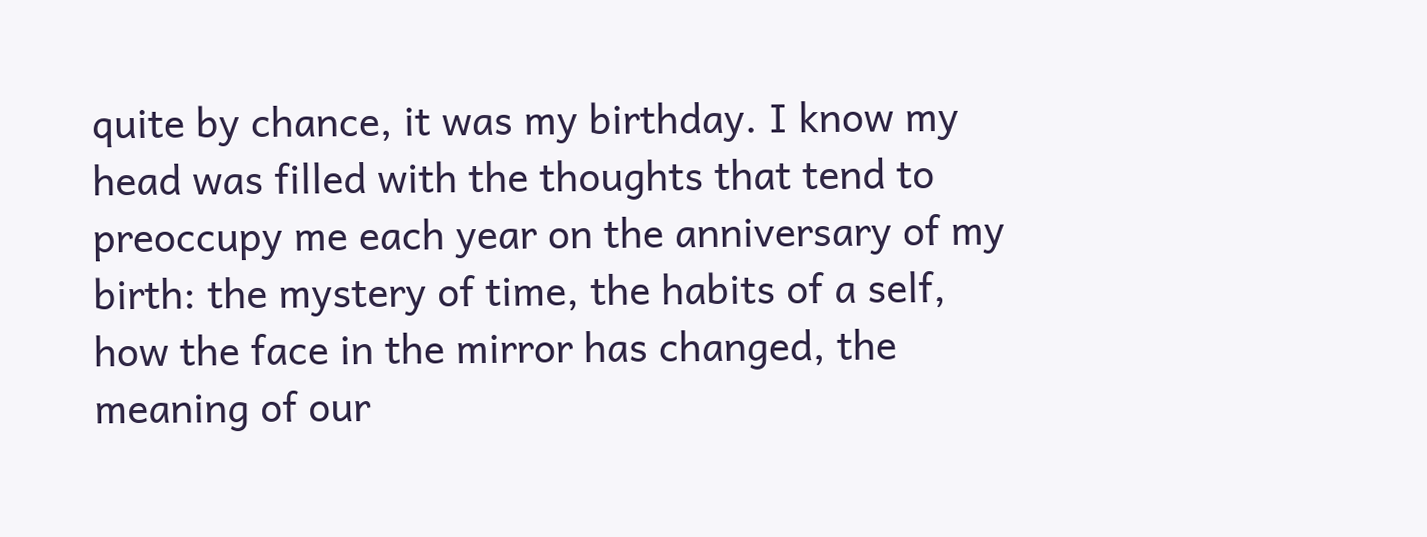quite by chance, it was my birthday. I know my head was filled with the thoughts that tend to preoccupy me each year on the anniversary of my birth: the mystery of time, the habits of a self, how the face in the mirror has changed, the meaning of our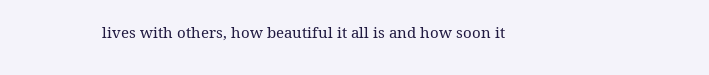lives with others, how beautiful it all is and how soon it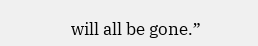will all be gone.”